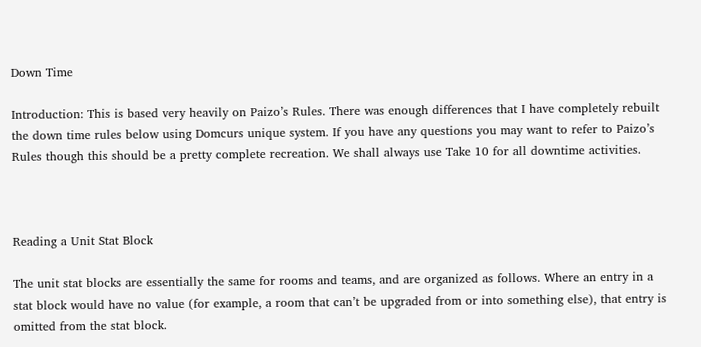Down Time

Introduction: This is based very heavily on Paizo’s Rules. There was enough differences that I have completely rebuilt the down time rules below using Domcurs unique system. If you have any questions you may want to refer to Paizo’s Rules though this should be a pretty complete recreation. We shall always use Take 10 for all downtime activities.



Reading a Unit Stat Block

The unit stat blocks are essentially the same for rooms and teams, and are organized as follows. Where an entry in a stat block would have no value (for example, a room that can’t be upgraded from or into something else), that entry is omitted from the stat block.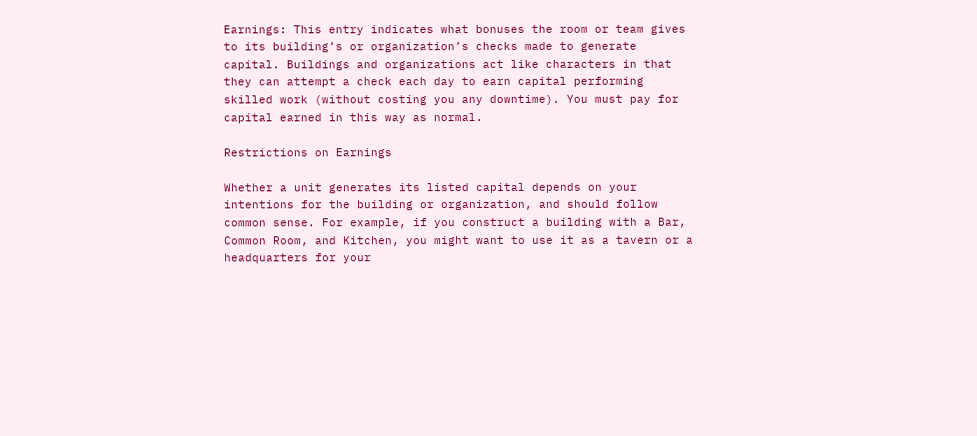Earnings: This entry indicates what bonuses the room or team gives to its building’s or organization’s checks made to generate capital. Buildings and organizations act like characters in that they can attempt a check each day to earn capital performing skilled work (without costing you any downtime). You must pay for capital earned in this way as normal.

Restrictions on Earnings

Whether a unit generates its listed capital depends on your intentions for the building or organization, and should follow common sense. For example, if you construct a building with a Bar, Common Room, and Kitchen, you might want to use it as a tavern or a headquarters for your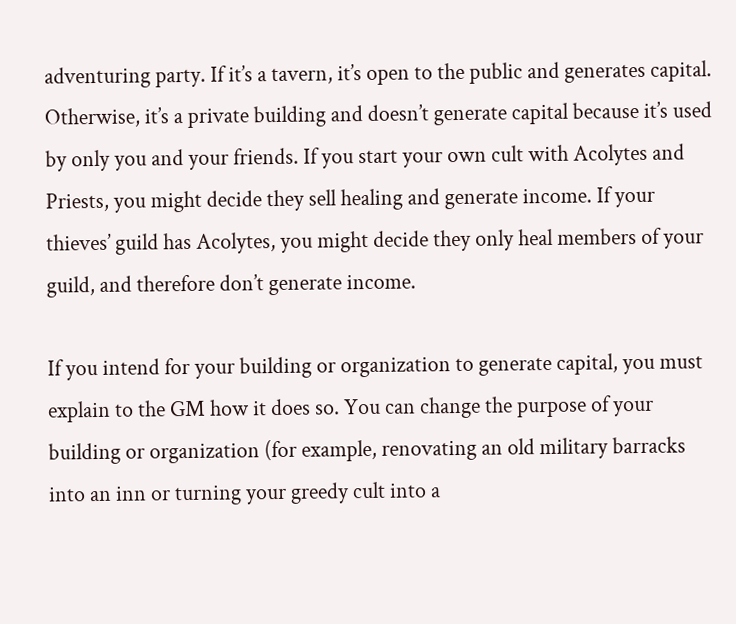adventuring party. If it’s a tavern, it’s open to the public and generates capital. Otherwise, it’s a private building and doesn’t generate capital because it’s used by only you and your friends. If you start your own cult with Acolytes and Priests, you might decide they sell healing and generate income. If your thieves’ guild has Acolytes, you might decide they only heal members of your guild, and therefore don’t generate income.

If you intend for your building or organization to generate capital, you must explain to the GM how it does so. You can change the purpose of your building or organization (for example, renovating an old military barracks into an inn or turning your greedy cult into a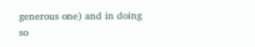generous one) and in doing so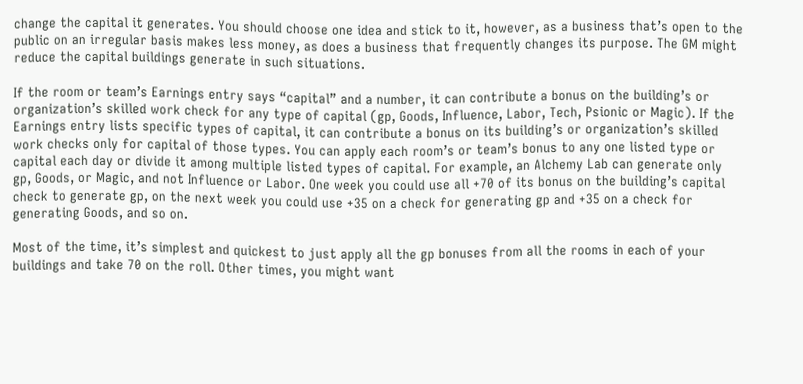change the capital it generates. You should choose one idea and stick to it, however, as a business that’s open to the public on an irregular basis makes less money, as does a business that frequently changes its purpose. The GM might reduce the capital buildings generate in such situations.

If the room or team’s Earnings entry says “capital” and a number, it can contribute a bonus on the building’s or organization’s skilled work check for any type of capital (gp, Goods, Influence, Labor, Tech, Psionic or Magic). If the Earnings entry lists specific types of capital, it can contribute a bonus on its building’s or organization’s skilled work checks only for capital of those types. You can apply each room’s or team’s bonus to any one listed type or capital each day or divide it among multiple listed types of capital. For example, an Alchemy Lab can generate only gp, Goods, or Magic, and not Influence or Labor. One week you could use all +70 of its bonus on the building’s capital check to generate gp, on the next week you could use +35 on a check for generating gp and +35 on a check for generating Goods, and so on.

Most of the time, it’s simplest and quickest to just apply all the gp bonuses from all the rooms in each of your buildings and take 70 on the roll. Other times, you might want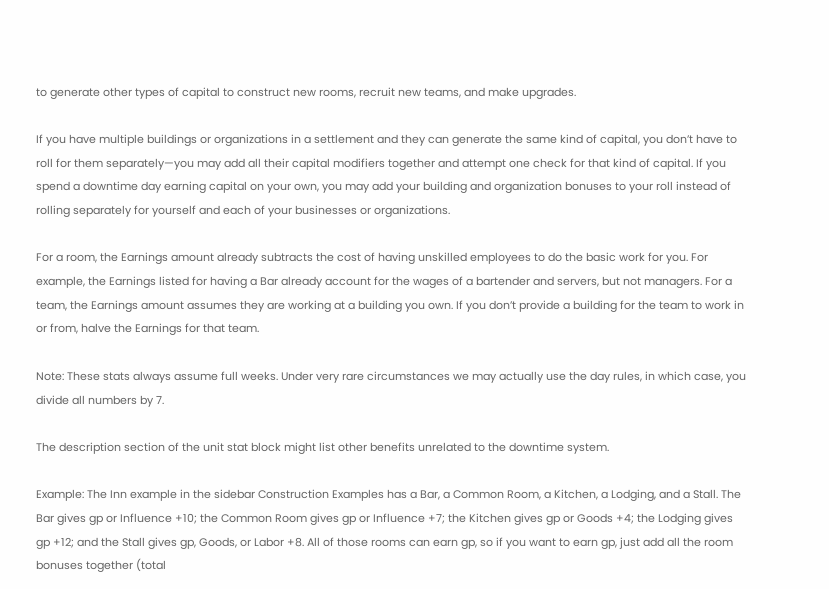to generate other types of capital to construct new rooms, recruit new teams, and make upgrades.

If you have multiple buildings or organizations in a settlement and they can generate the same kind of capital, you don’t have to roll for them separately—you may add all their capital modifiers together and attempt one check for that kind of capital. If you spend a downtime day earning capital on your own, you may add your building and organization bonuses to your roll instead of rolling separately for yourself and each of your businesses or organizations.

For a room, the Earnings amount already subtracts the cost of having unskilled employees to do the basic work for you. For example, the Earnings listed for having a Bar already account for the wages of a bartender and servers, but not managers. For a team, the Earnings amount assumes they are working at a building you own. If you don’t provide a building for the team to work in or from, halve the Earnings for that team.

Note: These stats always assume full weeks. Under very rare circumstances we may actually use the day rules, in which case, you divide all numbers by 7.

The description section of the unit stat block might list other benefits unrelated to the downtime system.

Example: The Inn example in the sidebar Construction Examples has a Bar, a Common Room, a Kitchen, a Lodging, and a Stall. The Bar gives gp or Influence +10; the Common Room gives gp or Influence +7; the Kitchen gives gp or Goods +4; the Lodging gives gp +12; and the Stall gives gp, Goods, or Labor +8. All of those rooms can earn gp, so if you want to earn gp, just add all the room bonuses together (total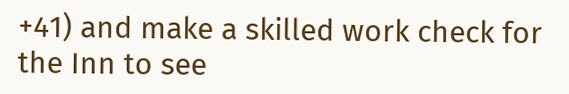+41) and make a skilled work check for the Inn to see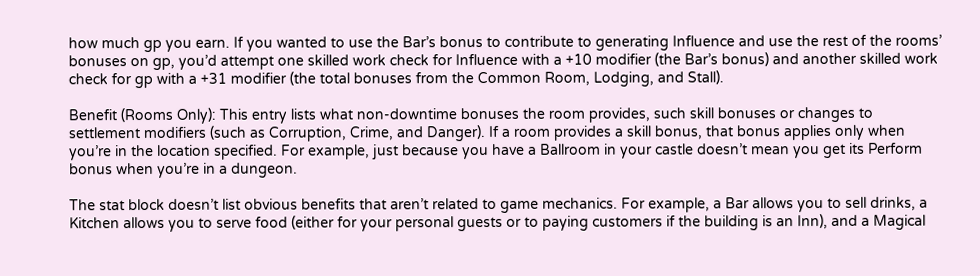how much gp you earn. If you wanted to use the Bar’s bonus to contribute to generating Influence and use the rest of the rooms’ bonuses on gp, you’d attempt one skilled work check for Influence with a +10 modifier (the Bar’s bonus) and another skilled work check for gp with a +31 modifier (the total bonuses from the Common Room, Lodging, and Stall).

Benefit (Rooms Only): This entry lists what non-downtime bonuses the room provides, such skill bonuses or changes to settlement modifiers (such as Corruption, Crime, and Danger). If a room provides a skill bonus, that bonus applies only when you’re in the location specified. For example, just because you have a Ballroom in your castle doesn’t mean you get its Perform bonus when you’re in a dungeon.

The stat block doesn’t list obvious benefits that aren’t related to game mechanics. For example, a Bar allows you to sell drinks, a Kitchen allows you to serve food (either for your personal guests or to paying customers if the building is an Inn), and a Magical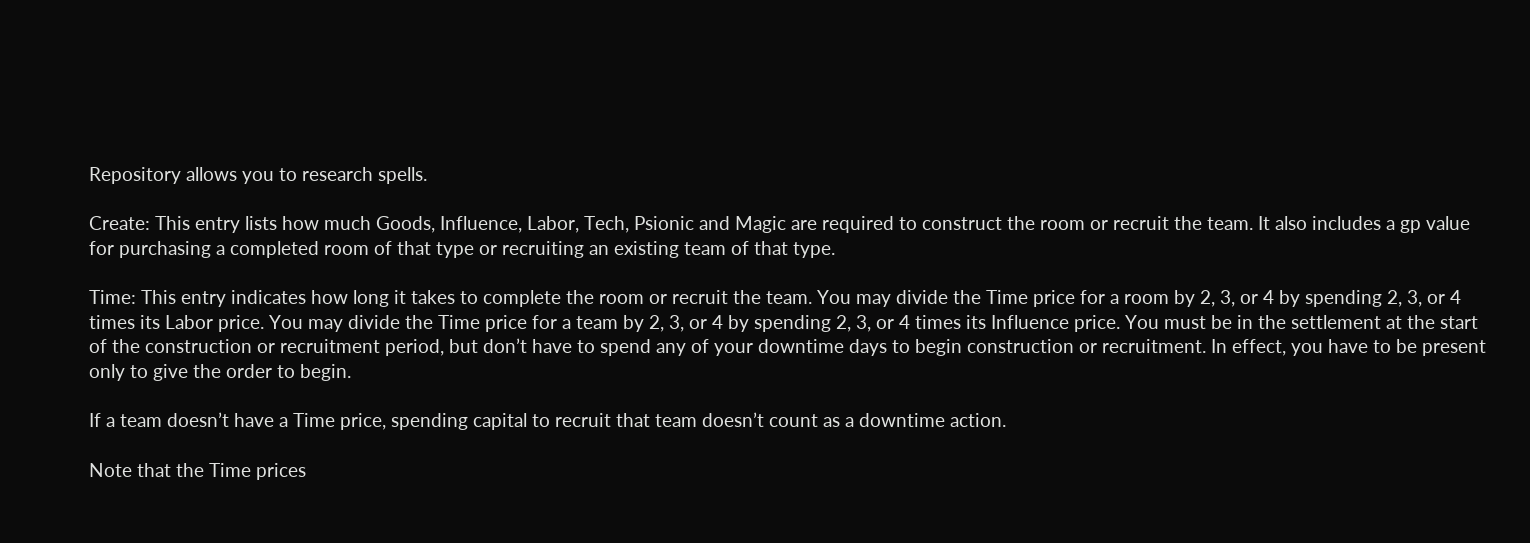Repository allows you to research spells.

Create: This entry lists how much Goods, Influence, Labor, Tech, Psionic and Magic are required to construct the room or recruit the team. It also includes a gp value for purchasing a completed room of that type or recruiting an existing team of that type.

Time: This entry indicates how long it takes to complete the room or recruit the team. You may divide the Time price for a room by 2, 3, or 4 by spending 2, 3, or 4 times its Labor price. You may divide the Time price for a team by 2, 3, or 4 by spending 2, 3, or 4 times its Influence price. You must be in the settlement at the start of the construction or recruitment period, but don’t have to spend any of your downtime days to begin construction or recruitment. In effect, you have to be present only to give the order to begin.

If a team doesn’t have a Time price, spending capital to recruit that team doesn’t count as a downtime action.

Note that the Time prices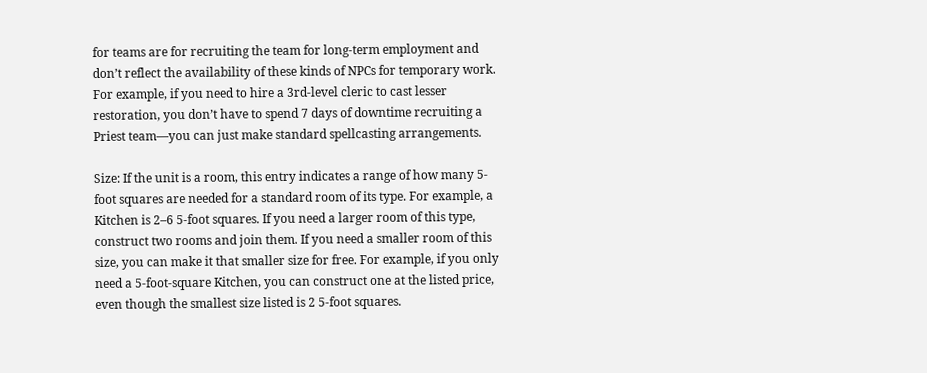for teams are for recruiting the team for long-term employment and don’t reflect the availability of these kinds of NPCs for temporary work. For example, if you need to hire a 3rd-level cleric to cast lesser restoration, you don’t have to spend 7 days of downtime recruiting a Priest team—you can just make standard spellcasting arrangements.

Size: If the unit is a room, this entry indicates a range of how many 5-foot squares are needed for a standard room of its type. For example, a Kitchen is 2–6 5-foot squares. If you need a larger room of this type, construct two rooms and join them. If you need a smaller room of this size, you can make it that smaller size for free. For example, if you only need a 5-foot-square Kitchen, you can construct one at the listed price, even though the smallest size listed is 2 5-foot squares.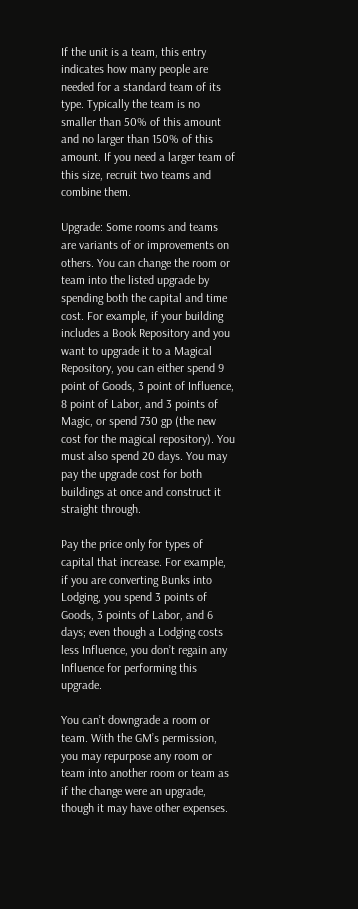If the unit is a team, this entry indicates how many people are needed for a standard team of its type. Typically the team is no smaller than 50% of this amount and no larger than 150% of this amount. If you need a larger team of this size, recruit two teams and combine them.

Upgrade: Some rooms and teams are variants of or improvements on others. You can change the room or team into the listed upgrade by spending both the capital and time cost. For example, if your building includes a Book Repository and you want to upgrade it to a Magical Repository, you can either spend 9 point of Goods, 3 point of Influence, 8 point of Labor, and 3 points of Magic, or spend 730 gp (the new cost for the magical repository). You must also spend 20 days. You may pay the upgrade cost for both buildings at once and construct it straight through.

Pay the price only for types of capital that increase. For example, if you are converting Bunks into Lodging, you spend 3 points of Goods, 3 points of Labor, and 6 days; even though a Lodging costs less Influence, you don’t regain any Influence for performing this upgrade.

You can’t downgrade a room or team. With the GM’s permission, you may repurpose any room or team into another room or team as if the change were an upgrade, though it may have other expenses.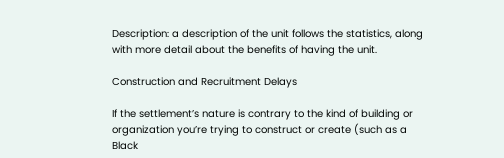Description: a description of the unit follows the statistics, along with more detail about the benefits of having the unit.

Construction and Recruitment Delays

If the settlement’s nature is contrary to the kind of building or organization you’re trying to construct or create (such as a Black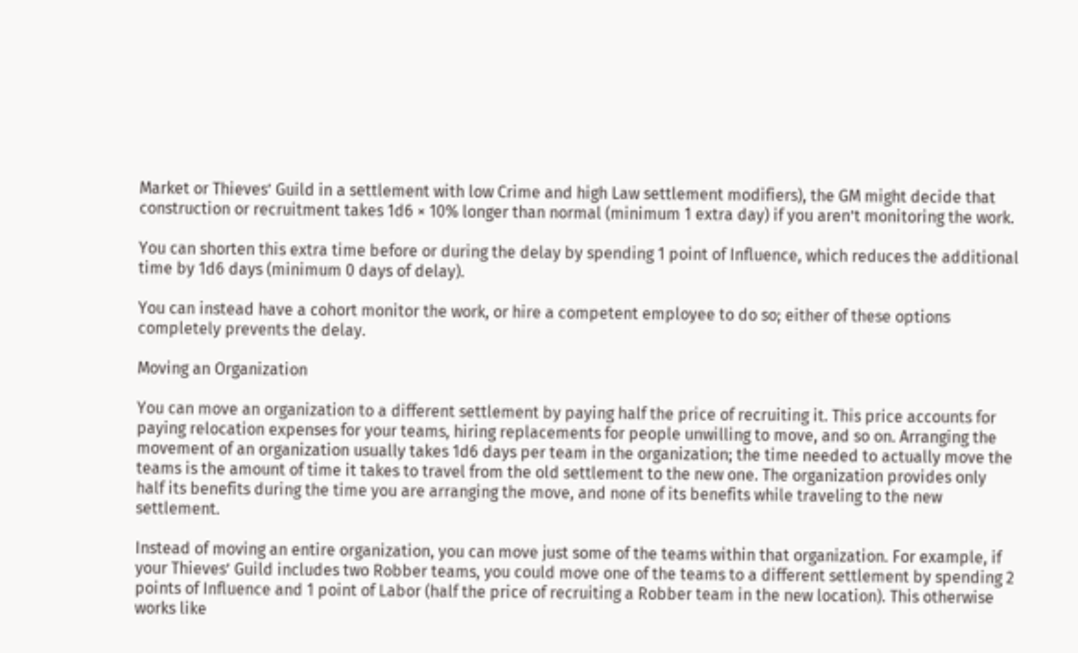Market or Thieves’ Guild in a settlement with low Crime and high Law settlement modifiers), the GM might decide that construction or recruitment takes 1d6 × 10% longer than normal (minimum 1 extra day) if you aren’t monitoring the work.

You can shorten this extra time before or during the delay by spending 1 point of Influence, which reduces the additional time by 1d6 days (minimum 0 days of delay).

You can instead have a cohort monitor the work, or hire a competent employee to do so; either of these options completely prevents the delay.

Moving an Organization

You can move an organization to a different settlement by paying half the price of recruiting it. This price accounts for paying relocation expenses for your teams, hiring replacements for people unwilling to move, and so on. Arranging the movement of an organization usually takes 1d6 days per team in the organization; the time needed to actually move the teams is the amount of time it takes to travel from the old settlement to the new one. The organization provides only half its benefits during the time you are arranging the move, and none of its benefits while traveling to the new settlement.

Instead of moving an entire organization, you can move just some of the teams within that organization. For example, if your Thieves’ Guild includes two Robber teams, you could move one of the teams to a different settlement by spending 2 points of Influence and 1 point of Labor (half the price of recruiting a Robber team in the new location). This otherwise works like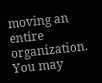moving an entire organization. You may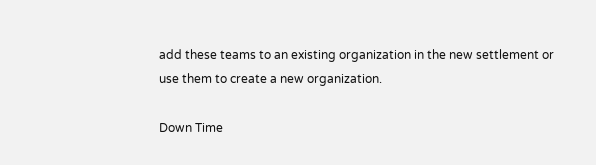add these teams to an existing organization in the new settlement or use them to create a new organization.

Down Time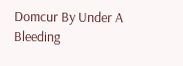Domcur By Under A Bleeding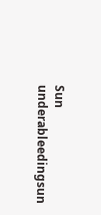Sun underableedingsun